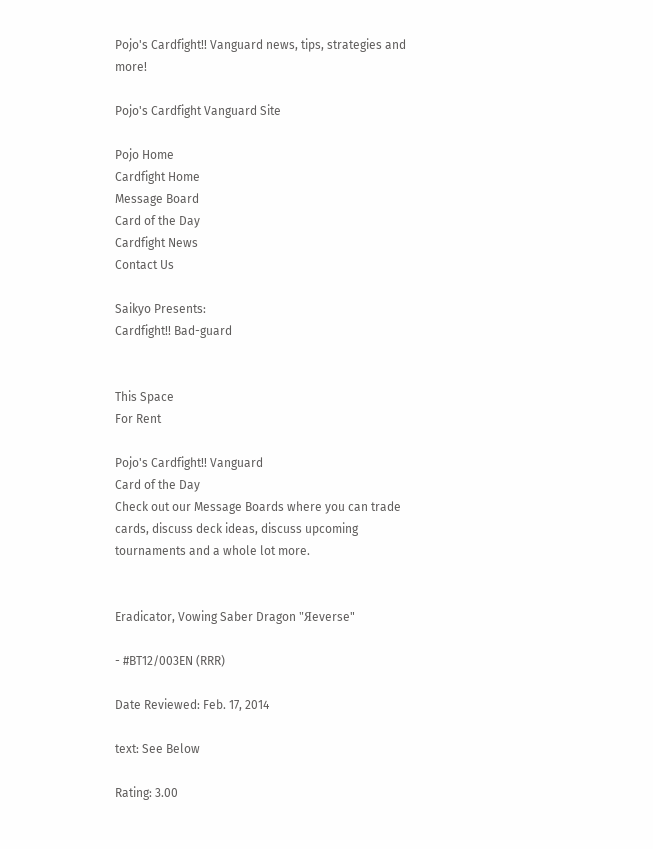Pojo's Cardfight!! Vanguard news, tips, strategies and more!

Pojo's Cardfight Vanguard Site

Pojo Home
Cardfight Home
Message Board
Card of the Day
Cardfight News
Contact Us

Saikyo Presents:
Cardfight!! Bad-guard


This Space
For Rent

Pojo's Cardfight!! Vanguard
Card of the Day
Check out our Message Boards where you can trade cards, discuss deck ideas, discuss upcoming tournaments and a whole lot more.


Eradicator, Vowing Saber Dragon "Яeverse"

- #BT12/003EN (RRR)

Date Reviewed: Feb. 17, 2014

text: See Below

Rating: 3.00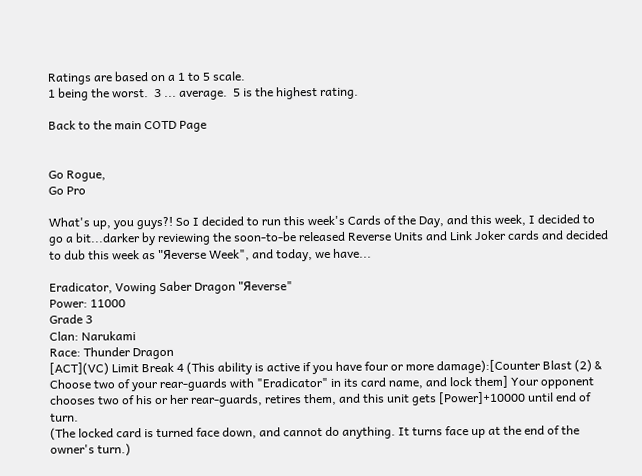Ratings are based on a 1 to 5 scale.
1 being the worst.  3 ... average.  5 is the highest rating.

Back to the main COTD Page


Go Rogue,
Go Pro

What's up, you guys?! So I decided to run this week's Cards of the Day, and this week, I decided to go a bit...darker by reviewing the soon-to-be released Reverse Units and Link Joker cards and decided to dub this week as "Яeverse Week", and today, we have...

Eradicator, Vowing Saber Dragon "Яeverse"
Power: 11000
Grade 3
Clan: Narukami
Race: Thunder Dragon
[ACT](VC) Limit Break 4 (This ability is active if you have four or more damage):[Counter Blast (2) & Choose two of your rear-guards with "Eradicator" in its card name, and lock them] Your opponent chooses two of his or her rear-guards, retires them, and this unit gets [Power]+10000 until end of turn.
(The locked card is turned face down, and cannot do anything. It turns face up at the end of the owner's turn.)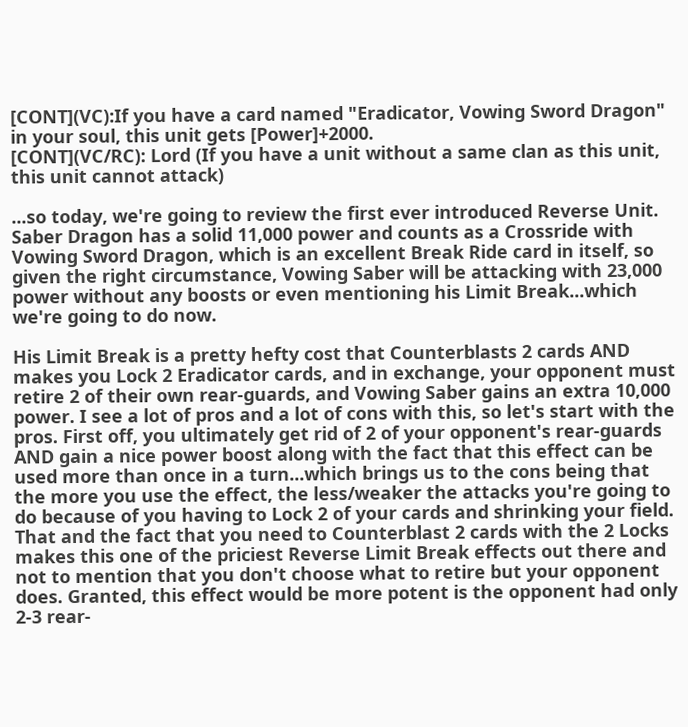[CONT](VC):If you have a card named "Eradicator, Vowing Sword Dragon" in your soul, this unit gets [Power]+2000.
[CONT](VC/RC): Lord (If you have a unit without a same clan as this unit, this unit cannot attack)

...so today, we're going to review the first ever introduced Reverse Unit. Saber Dragon has a solid 11,000 power and counts as a Crossride with Vowing Sword Dragon, which is an excellent Break Ride card in itself, so given the right circumstance, Vowing Saber will be attacking with 23,000 power without any boosts or even mentioning his Limit Break...which we're going to do now.

His Limit Break is a pretty hefty cost that Counterblasts 2 cards AND makes you Lock 2 Eradicator cards, and in exchange, your opponent must retire 2 of their own rear-guards, and Vowing Saber gains an extra 10,000 power. I see a lot of pros and a lot of cons with this, so let's start with the pros. First off, you ultimately get rid of 2 of your opponent's rear-guards AND gain a nice power boost along with the fact that this effect can be used more than once in a turn...which brings us to the cons being that the more you use the effect, the less/weaker the attacks you're going to do because of you having to Lock 2 of your cards and shrinking your field. That and the fact that you need to Counterblast 2 cards with the 2 Locks makes this one of the priciest Reverse Limit Break effects out there and not to mention that you don't choose what to retire but your opponent does. Granted, this effect would be more potent is the opponent had only 2-3 rear-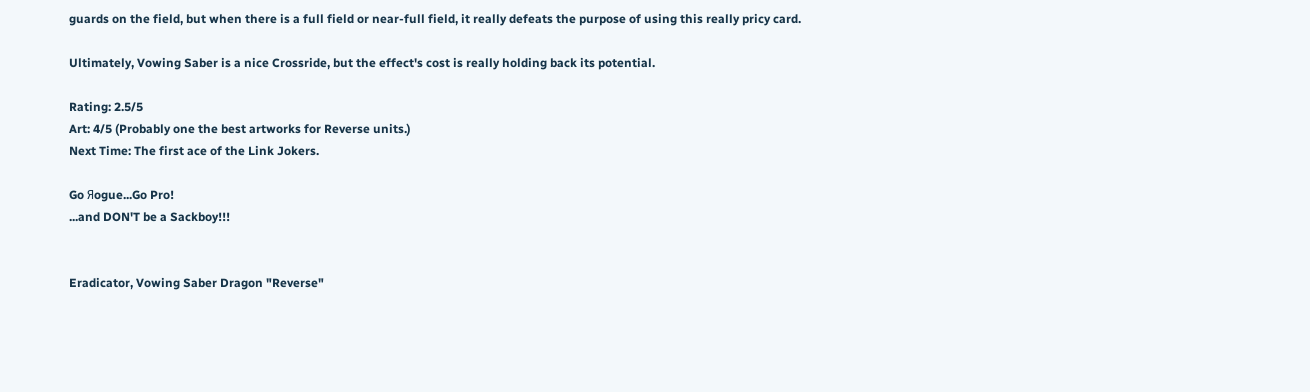guards on the field, but when there is a full field or near-full field, it really defeats the purpose of using this really pricy card.

Ultimately, Vowing Saber is a nice Crossride, but the effect's cost is really holding back its potential.

Rating: 2.5/5
Art: 4/5 (Probably one the best artworks for Reverse units.)
Next Time: The first ace of the Link Jokers.

Go Яogue...Go Pro!
...and DON'T be a Sackboy!!!


Eradicator, Vowing Saber Dragon "Reverse"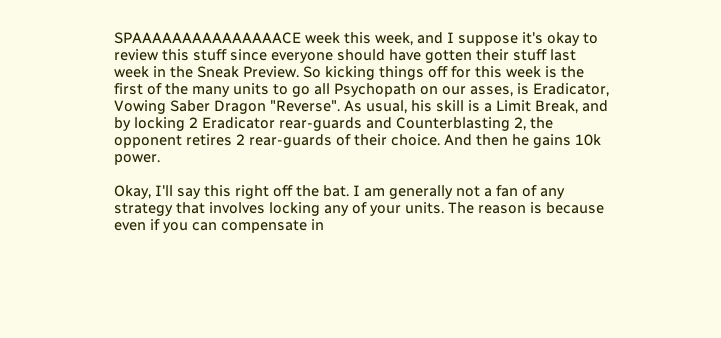SPAAAAAAAAAAAAAAACE week this week, and I suppose it's okay to review this stuff since everyone should have gotten their stuff last week in the Sneak Preview. So kicking things off for this week is the first of the many units to go all Psychopath on our asses, is Eradicator, Vowing Saber Dragon "Reverse". As usual, his skill is a Limit Break, and by locking 2 Eradicator rear-guards and Counterblasting 2, the opponent retires 2 rear-guards of their choice. And then he gains 10k power.

Okay, I'll say this right off the bat. I am generally not a fan of any strategy that involves locking any of your units. The reason is because even if you can compensate in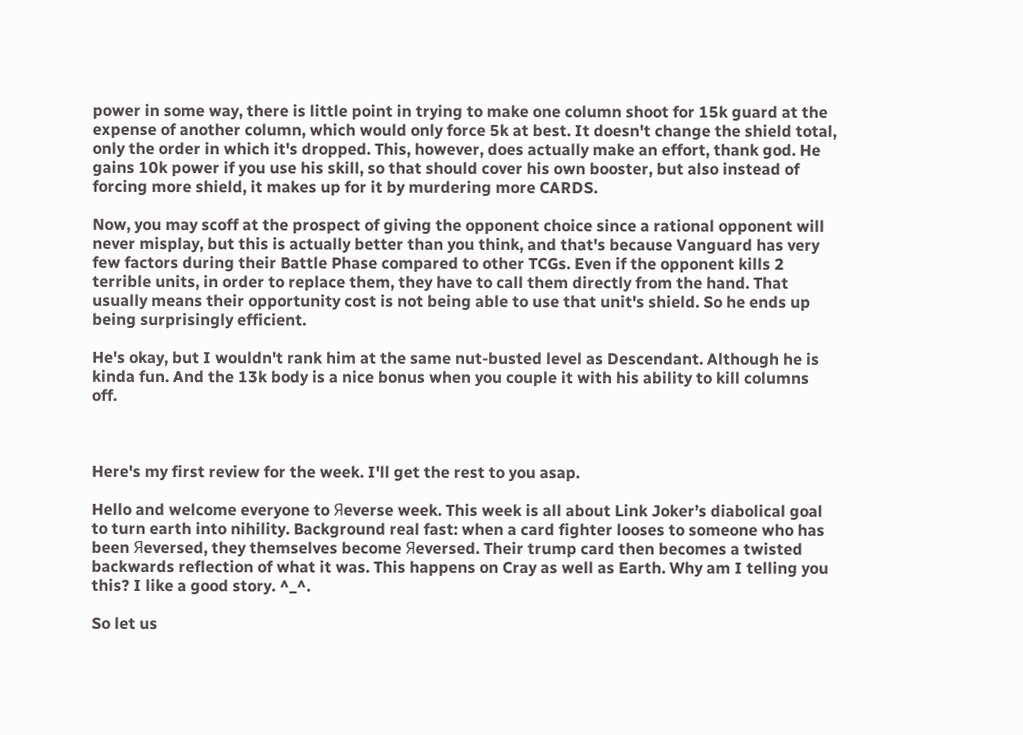power in some way, there is little point in trying to make one column shoot for 15k guard at the expense of another column, which would only force 5k at best. It doesn't change the shield total, only the order in which it's dropped. This, however, does actually make an effort, thank god. He gains 10k power if you use his skill, so that should cover his own booster, but also instead of forcing more shield, it makes up for it by murdering more CARDS.

Now, you may scoff at the prospect of giving the opponent choice since a rational opponent will never misplay, but this is actually better than you think, and that's because Vanguard has very few factors during their Battle Phase compared to other TCGs. Even if the opponent kills 2 terrible units, in order to replace them, they have to call them directly from the hand. That usually means their opportunity cost is not being able to use that unit's shield. So he ends up being surprisingly efficient.

He's okay, but I wouldn't rank him at the same nut-busted level as Descendant. Although he is kinda fun. And the 13k body is a nice bonus when you couple it with his ability to kill columns off.



Here's my first review for the week. I'll get the rest to you asap.

Hello and welcome everyone to Яeverse week. This week is all about Link Joker’s diabolical goal to turn earth into nihility. Background real fast: when a card fighter looses to someone who has been Яeversed, they themselves become Яeversed. Their trump card then becomes a twisted backwards reflection of what it was. This happens on Cray as well as Earth. Why am I telling you this? I like a good story. ^_^.

So let us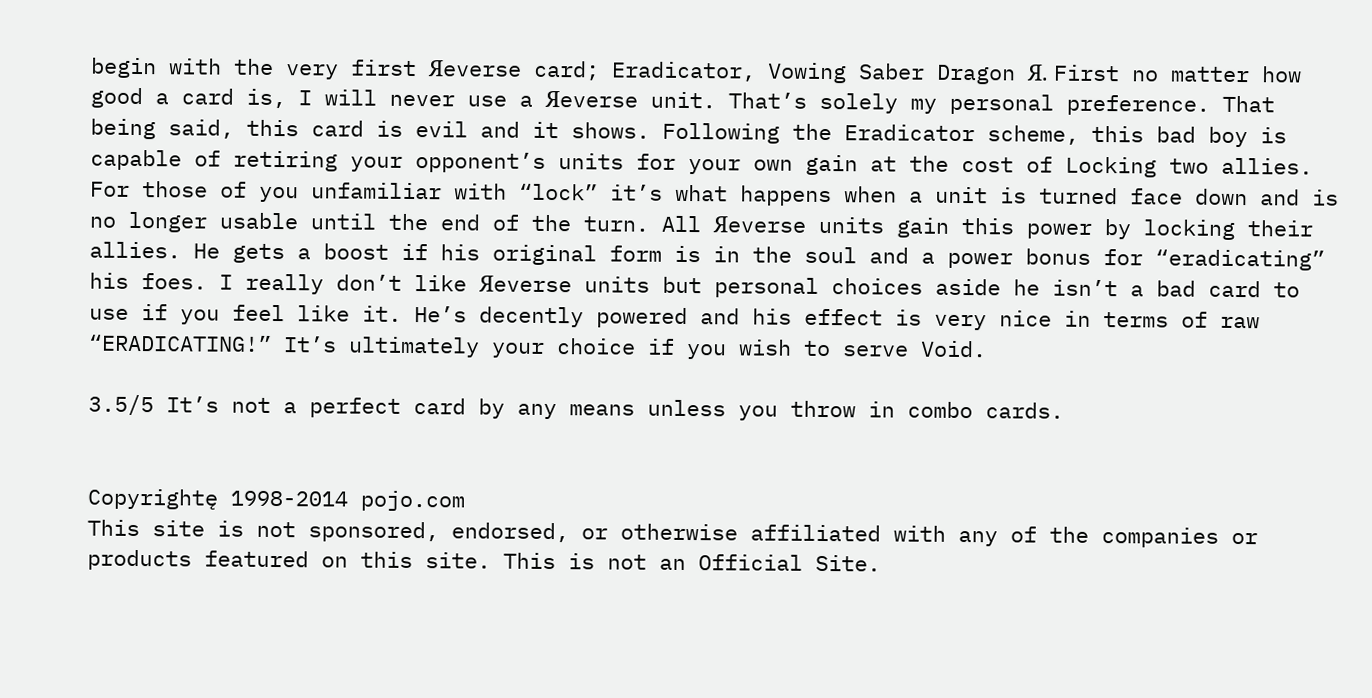begin with the very first Яeverse card; Eradicator, Vowing Saber Dragon Я. First no matter how good a card is, I will never use a Яeverse unit. That’s solely my personal preference. That being said, this card is evil and it shows. Following the Eradicator scheme, this bad boy is capable of retiring your opponent’s units for your own gain at the cost of Locking two allies. For those of you unfamiliar with “lock” it’s what happens when a unit is turned face down and is no longer usable until the end of the turn. All Яeverse units gain this power by locking their allies. He gets a boost if his original form is in the soul and a power bonus for “eradicating” his foes. I really don’t like Яeverse units but personal choices aside he isn’t a bad card to use if you feel like it. He’s decently powered and his effect is very nice in terms of raw “ERADICATING!” It’s ultimately your choice if you wish to serve Void.

3.5/5 It’s not a perfect card by any means unless you throw in combo cards.


Copyrightę 1998-2014 pojo.com
This site is not sponsored, endorsed, or otherwise affiliated with any of the companies or products featured on this site. This is not an Official Site.